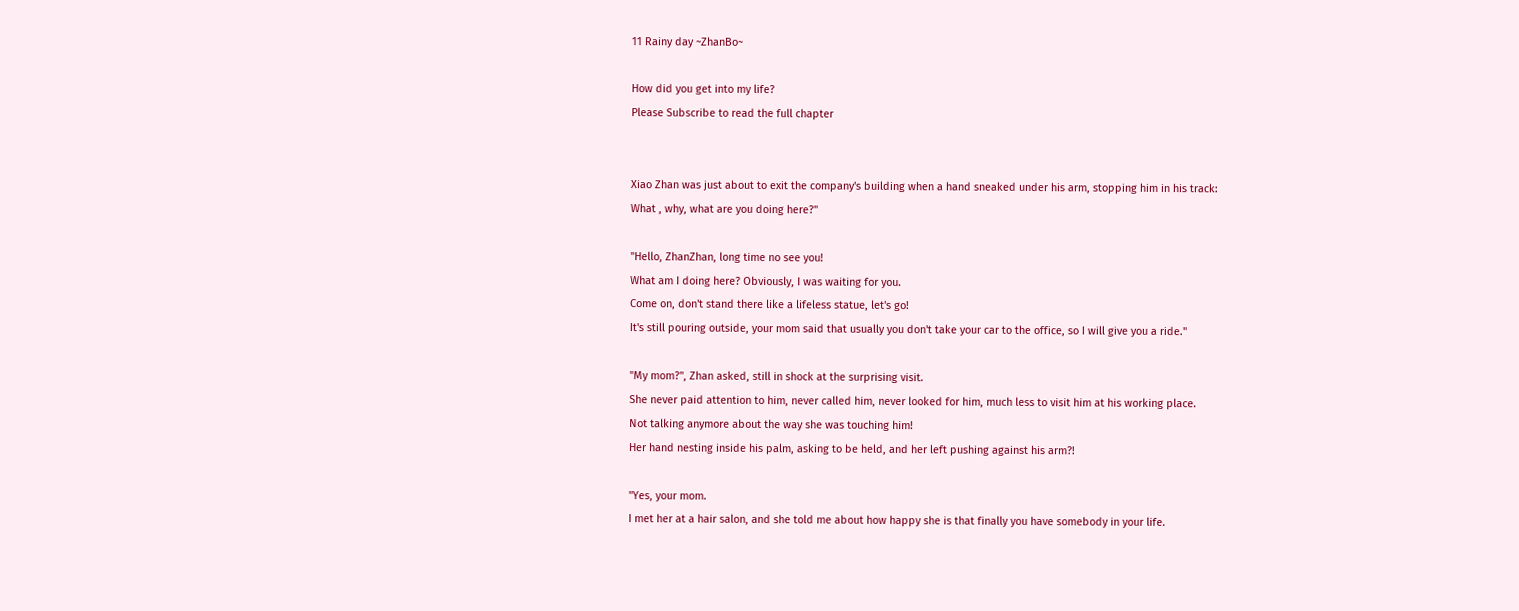11 Rainy day ~ZhanBo~

How did you get into my life?
Please Subscribe to read the full chapter


Xiao Zhan was just about to exit the company's building when a hand sneaked under his arm, stopping him in his track:
What , why, what are you doing here?"

"Hello, ZhanZhan, long time no see you!
What am I doing here? Obviously, I was waiting for you.
Come on, don't stand there like a lifeless statue, let's go!
It's still pouring outside, your mom said that usually you don't take your car to the office, so I will give you a ride."

"My mom?", Zhan asked, still in shock at the surprising visit.
She never paid attention to him, never called him, never looked for him, much less to visit him at his working place.
Not talking anymore about the way she was touching him!
Her hand nesting inside his palm, asking to be held, and her left pushing against his arm?!

"Yes, your mom.
I met her at a hair salon, and she told me about how happy she is that finally you have somebody in your life.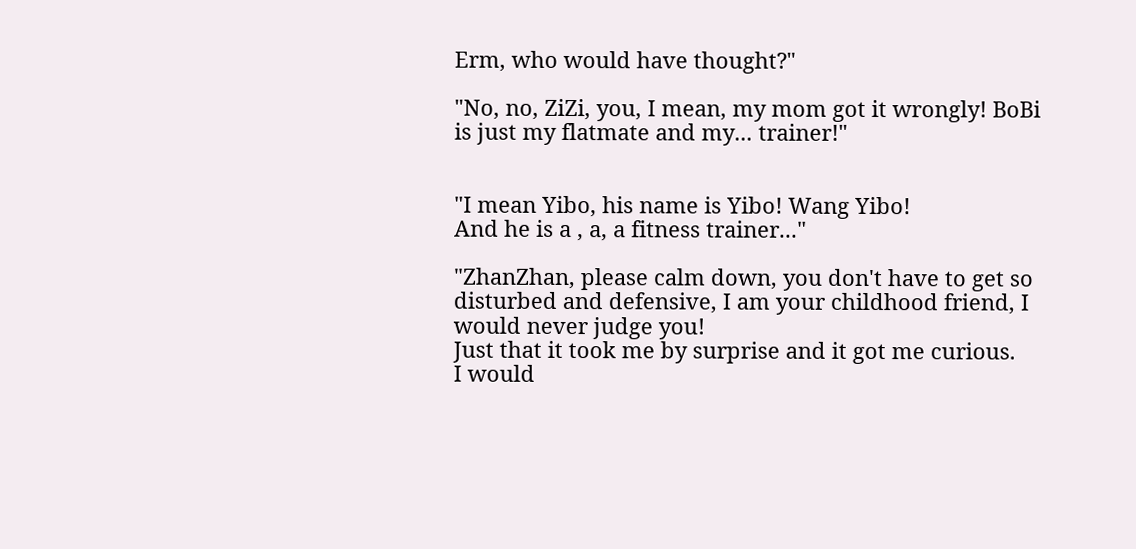Erm, who would have thought?"

"No, no, ZiZi, you, I mean, my mom got it wrongly! BoBi  is just my flatmate and my... trainer!"


"I mean Yibo, his name is Yibo! Wang Yibo!
And he is a , a, a fitness trainer..."

"ZhanZhan, please calm down, you don't have to get so disturbed and defensive, I am your childhood friend, I would never judge you!
Just that it took me by surprise and it got me curious.
I would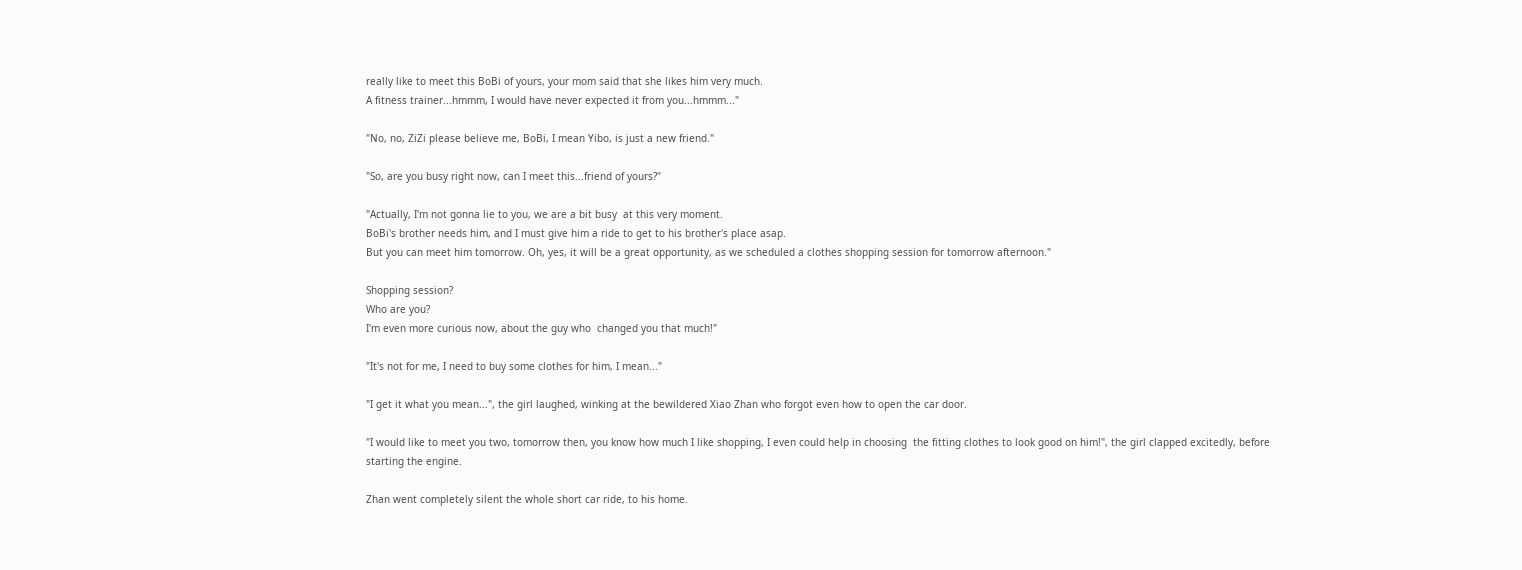really like to meet this BoBi of yours, your mom said that she likes him very much.
A fitness trainer...hmmm, I would have never expected it from you...hmmm..."

"No, no, ZiZi please believe me, BoBi, I mean Yibo, is just a new friend."

"So, are you busy right now, can I meet this...friend of yours?"

"Actually, I'm not gonna lie to you, we are a bit busy  at this very moment.
BoBi's brother needs him, and I must give him a ride to get to his brother's place asap.
But you can meet him tomorrow. Oh, yes, it will be a great opportunity, as we scheduled a clothes shopping session for tomorrow afternoon."

Shopping session?
Who are you?
I'm even more curious now, about the guy who  changed you that much!"

"It's not for me, I need to buy some clothes for him, I mean..."

"I get it what you mean...", the girl laughed, winking at the bewildered Xiao Zhan who forgot even how to open the car door.

"I would like to meet you two, tomorrow then, you know how much I like shopping, I even could help in choosing  the fitting clothes to look good on him!", the girl clapped excitedly, before starting the engine.

Zhan went completely silent the whole short car ride, to his home.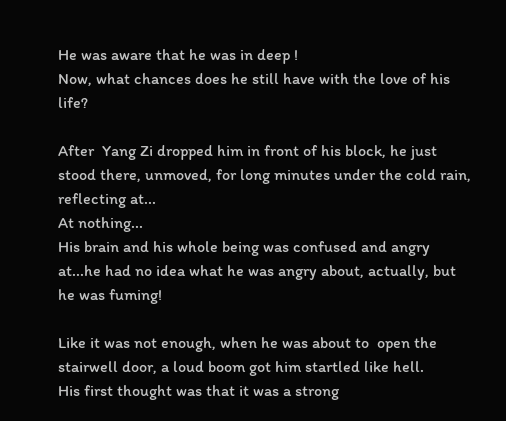He was aware that he was in deep !
Now, what chances does he still have with the love of his life?

After  Yang Zi dropped him in front of his block, he just stood there, unmoved, for long minutes under the cold rain, reflecting at...
At nothing...
His brain and his whole being was confused and angry at...he had no idea what he was angry about, actually, but he was fuming!

Like it was not enough, when he was about to  open the stairwell door, a loud boom got him startled like hell.
His first thought was that it was a strong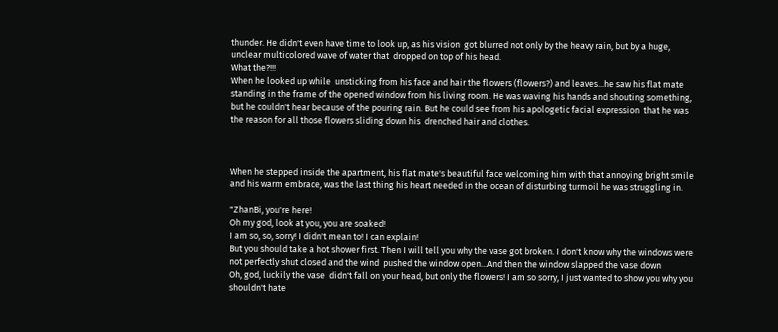thunder. He didn't even have time to look up, as his vision  got blurred not only by the heavy rain, but by a huge, unclear multicolored wave of water that  dropped on top of his head.
What the?!!!
When he looked up while  unsticking from his face and hair the flowers (flowers?) and leaves...he saw his flat mate standing in the frame of the opened window from his living room. He was waving his hands and shouting something, but he couldn't hear because of the pouring rain. But he could see from his apologetic facial expression  that he was the reason for all those flowers sliding down his  drenched hair and clothes.



When he stepped inside the apartment, his flat mate's beautiful face welcoming him with that annoying bright smile and his warm embrace, was the last thing his heart needed in the ocean of disturbing turmoil he was struggling in.

"ZhanBi, you're here!
Oh my god, look at you, you are soaked!
I am so, so, sorry! I didn't mean to! I can explain!
But you should take a hot shower first. Then I will tell you why the vase got broken. I don't know why the windows were not perfectly shut closed and the wind  pushed the window open...And then the window slapped the vase down
Oh, god, luckily the vase  didn't fall on your head, but only the flowers! I am so sorry, I just wanted to show you why you shouldn't hate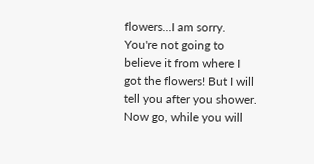flowers...I am sorry. You're not going to believe it from where I got the flowers! But I will tell you after you shower.
Now go, while you will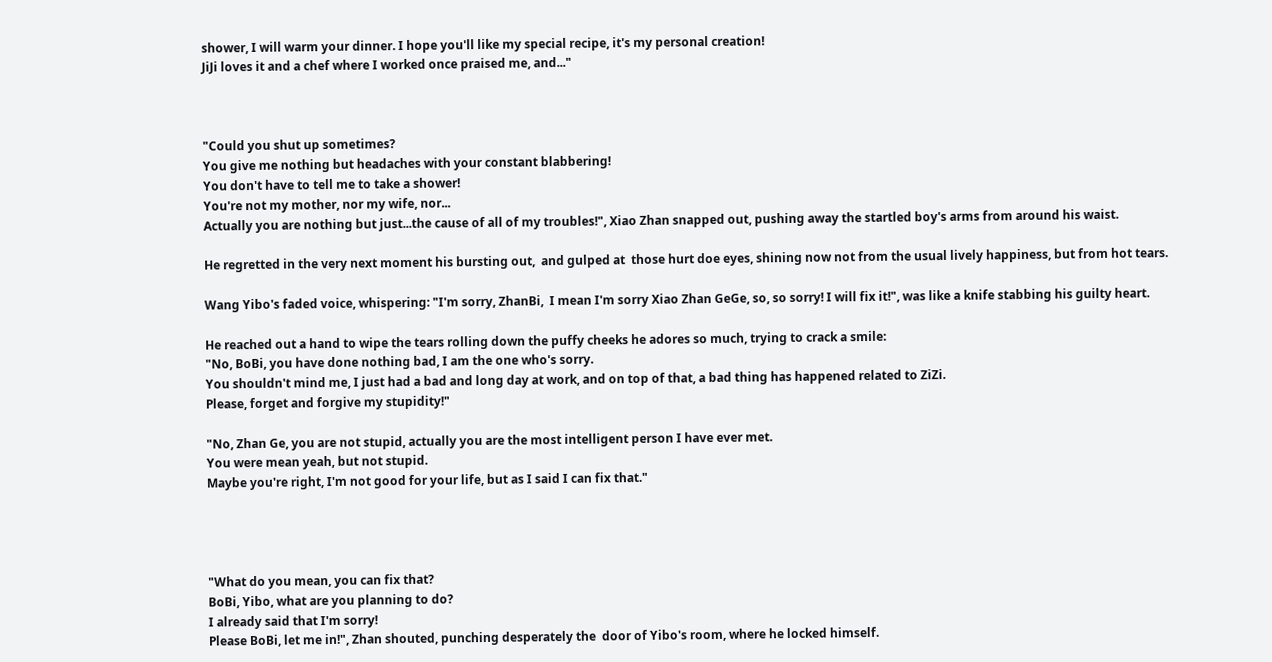shower, I will warm your dinner. I hope you'll like my special recipe, it's my personal creation!
JiJi loves it and a chef where I worked once praised me, and..."



"Could you shut up sometimes?
You give me nothing but headaches with your constant blabbering!
You don't have to tell me to take a shower!
You're not my mother, nor my wife, nor...
Actually you are nothing but just...the cause of all of my troubles!", Xiao Zhan snapped out, pushing away the startled boy's arms from around his waist.

He regretted in the very next moment his bursting out,  and gulped at  those hurt doe eyes, shining now not from the usual lively happiness, but from hot tears.

Wang Yibo's faded voice, whispering: "I'm sorry, ZhanBi,  I mean I'm sorry Xiao Zhan GeGe, so, so sorry! I will fix it!", was like a knife stabbing his guilty heart.

He reached out a hand to wipe the tears rolling down the puffy cheeks he adores so much, trying to crack a smile:
"No, BoBi, you have done nothing bad, I am the one who's sorry.
You shouldn't mind me, I just had a bad and long day at work, and on top of that, a bad thing has happened related to ZiZi.
Please, forget and forgive my stupidity!"

"No, Zhan Ge, you are not stupid, actually you are the most intelligent person I have ever met.
You were mean yeah, but not stupid.
Maybe you're right, I'm not good for your life, but as I said I can fix that."




"What do you mean, you can fix that?
BoBi, Yibo, what are you planning to do?
I already said that I'm sorry!
Please BoBi, let me in!", Zhan shouted, punching desperately the  door of Yibo's room, where he locked himself.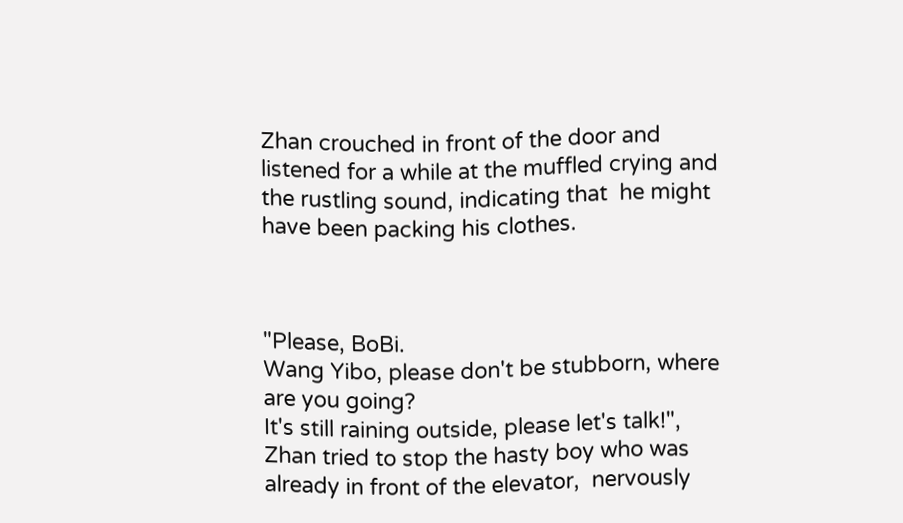Zhan crouched in front of the door and listened for a while at the muffled crying and the rustling sound, indicating that  he might have been packing his clothes.



"Please, BoBi.
Wang Yibo, please don't be stubborn, where are you going?
It's still raining outside, please let's talk!", Zhan tried to stop the hasty boy who was already in front of the elevator,  nervously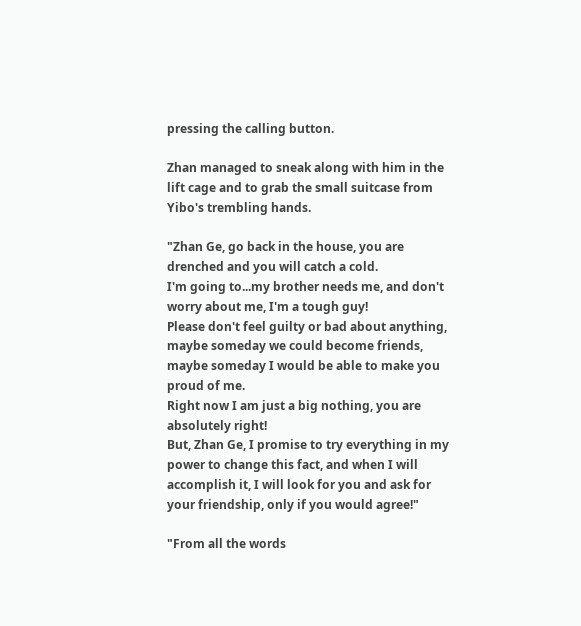pressing the calling button.

Zhan managed to sneak along with him in the lift cage and to grab the small suitcase from  Yibo's trembling hands.

"Zhan Ge, go back in the house, you are drenched and you will catch a cold.
I'm going to...my brother needs me, and don't worry about me, I'm a tough guy!
Please don't feel guilty or bad about anything, maybe someday we could become friends, maybe someday I would be able to make you proud of me.
Right now I am just a big nothing, you are absolutely right!
But, Zhan Ge, I promise to try everything in my power to change this fact, and when I will accomplish it, I will look for you and ask for your friendship, only if you would agree!"

"From all the words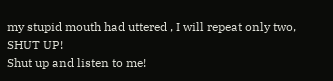my stupid mouth had uttered , I will repeat only two, SHUT UP!
Shut up and listen to me!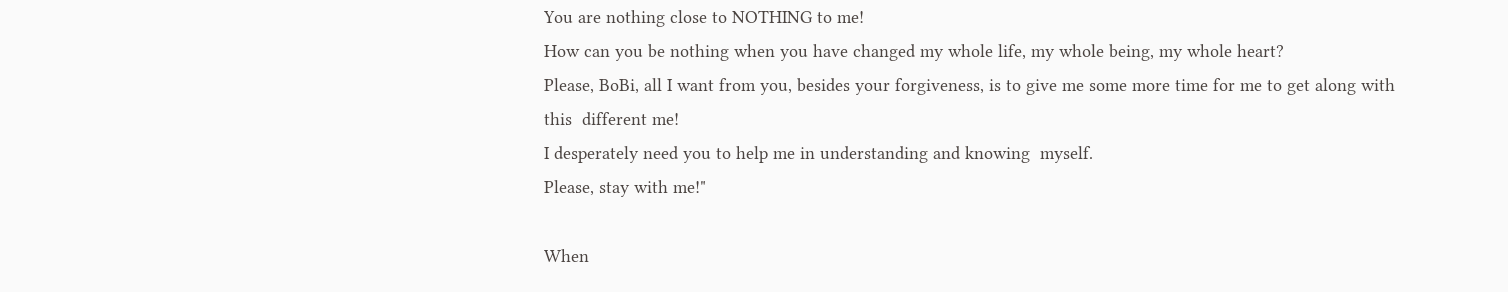You are nothing close to NOTHING to me!
How can you be nothing when you have changed my whole life, my whole being, my whole heart?
Please, BoBi, all I want from you, besides your forgiveness, is to give me some more time for me to get along with this  different me!
I desperately need you to help me in understanding and knowing  myself.
Please, stay with me!"

When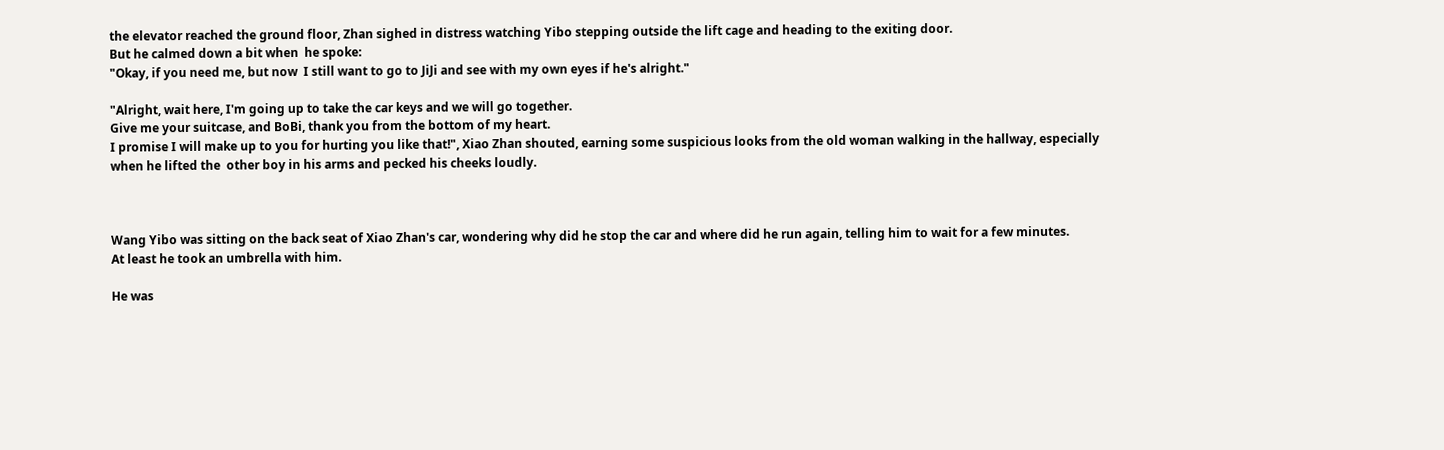the elevator reached the ground floor, Zhan sighed in distress watching Yibo stepping outside the lift cage and heading to the exiting door.
But he calmed down a bit when  he spoke:
"Okay, if you need me, but now  I still want to go to JiJi and see with my own eyes if he's alright."

"Alright, wait here, I'm going up to take the car keys and we will go together.
Give me your suitcase, and BoBi, thank you from the bottom of my heart.
I promise I will make up to you for hurting you like that!", Xiao Zhan shouted, earning some suspicious looks from the old woman walking in the hallway, especially when he lifted the  other boy in his arms and pecked his cheeks loudly.



Wang Yibo was sitting on the back seat of Xiao Zhan's car, wondering why did he stop the car and where did he run again, telling him to wait for a few minutes.
At least he took an umbrella with him.

He was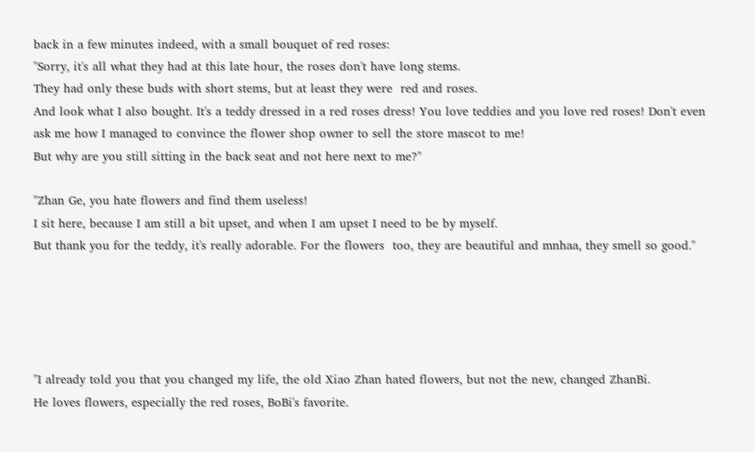back in a few minutes indeed, with a small bouquet of red roses:
"Sorry, it's all what they had at this late hour, the roses don't have long stems.
They had only these buds with short stems, but at least they were  red and roses.
And look what I also bought. It's a teddy dressed in a red roses dress! You love teddies and you love red roses! Don't even  ask me how I managed to convince the flower shop owner to sell the store mascot to me!
But why are you still sitting in the back seat and not here next to me?"

"Zhan Ge, you hate flowers and find them useless!
I sit here, because I am still a bit upset, and when I am upset I need to be by myself.
But thank you for the teddy, it's really adorable. For the flowers  too, they are beautiful and mnhaa, they smell so good."





"I already told you that you changed my life, the old Xiao Zhan hated flowers, but not the new, changed ZhanBi.
He loves flowers, especially the red roses, BoBi's favorite.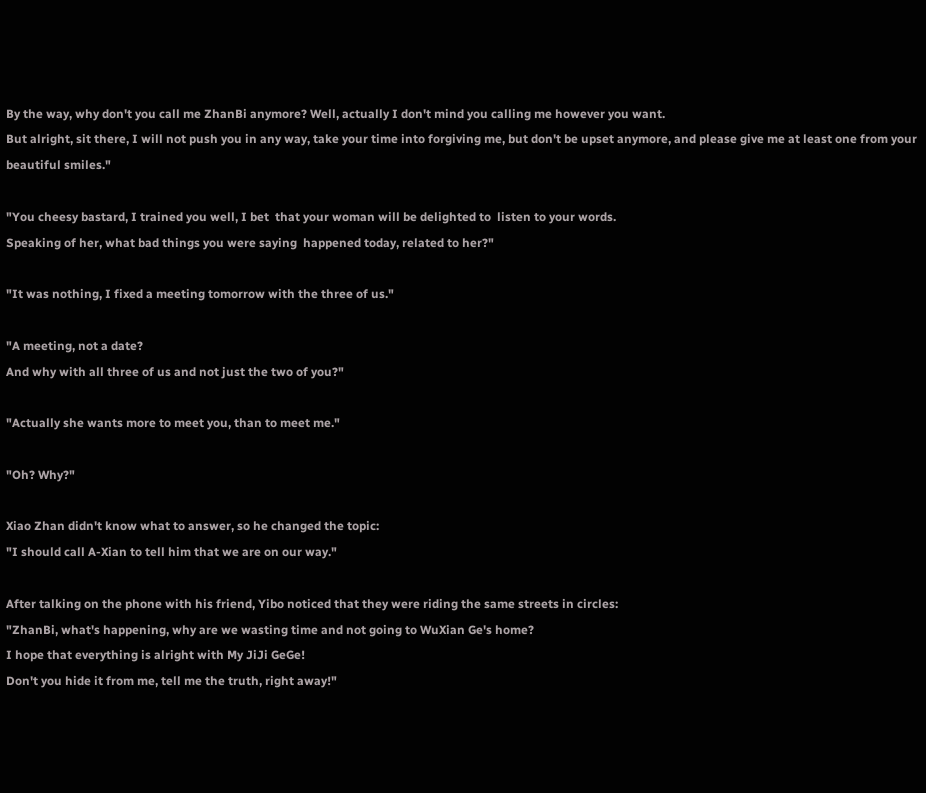By the way, why don't you call me ZhanBi anymore? Well, actually I don't mind you calling me however you want.
But alright, sit there, I will not push you in any way, take your time into forgiving me, but don't be upset anymore, and please give me at least one from your beautiful smiles."

"You cheesy bastard, I trained you well, I bet  that your woman will be delighted to  listen to your words.
Speaking of her, what bad things you were saying  happened today, related to her?"

"It was nothing, I fixed a meeting tomorrow with the three of us."

"A meeting, not a date?
And why with all three of us and not just the two of you?"

"Actually she wants more to meet you, than to meet me."

"Oh? Why?"

Xiao Zhan didn't know what to answer, so he changed the topic:
"I should call A-Xian to tell him that we are on our way."

After talking on the phone with his friend, Yibo noticed that they were riding the same streets in circles:
"ZhanBi, what's happening, why are we wasting time and not going to WuXian Ge's home?
I hope that everything is alright with My JiJi GeGe!
Don't you hide it from me, tell me the truth, right away!"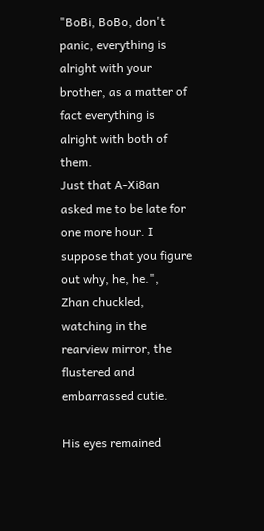"BoBi, BoBo, don't panic, everything is alright with your brother, as a matter of fact everything is alright with both of them.
Just that A-Xi8an asked me to be late for one more hour. I suppose that you figure out why, he, he.",  Zhan chuckled, watching in the rearview mirror, the flustered and embarrassed cutie.

His eyes remained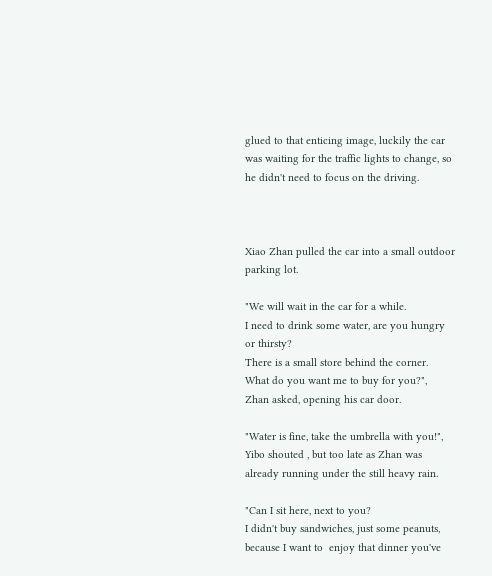glued to that enticing image, luckily the car was waiting for the traffic lights to change, so he didn't need to focus on the driving.



Xiao Zhan pulled the car into a small outdoor parking lot.

"We will wait in the car for a while.
I need to drink some water, are you hungry or thirsty?
There is a small store behind the corner.
What do you want me to buy for you?",  Zhan asked, opening his car door.

"Water is fine, take the umbrella with you!", Yibo shouted , but too late as Zhan was already running under the still heavy rain.

"Can I sit here, next to you?
I didn't buy sandwiches, just some peanuts, because I want to  enjoy that dinner you've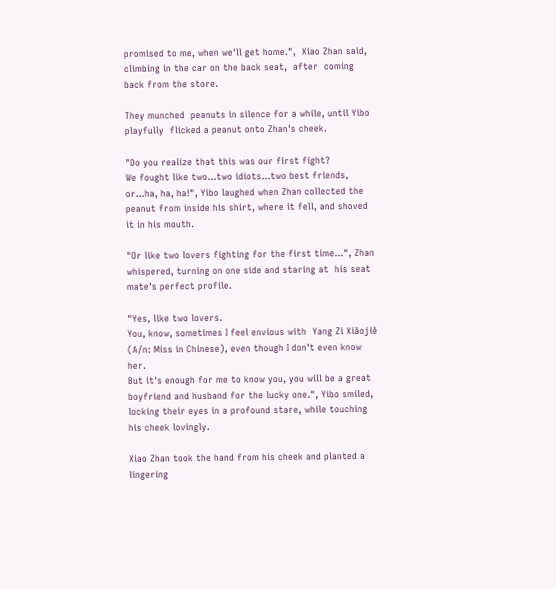promised to me, when we'll get home.",  Xiao Zhan said, climbing in the car on the back seat,  after  coming back from the store.

They munched  peanuts in silence for a while, until Yibo  playfully  flicked a peanut onto Zhan's cheek.

"Do you realize that this was our first fight?
We fought like two...two idiots...two best friends, or...ha, ha, ha!", Yibo laughed when Zhan collected the peanut from inside his shirt, where it fell, and shoved it in his mouth.

"Or like two lovers fighting for the first time...", Zhan whispered, turning on one side and staring at  his seat mate's perfect profile.

"Yes, like two lovers.
You, know, sometimes I feel envious with  Yang Zi Xiǎojiě (A/n: Miss in Chinese), even though I don't even know her.
But it's enough for me to know you, you will be a great boyfriend and husband for the lucky one.", Yibo smiled,  locking their eyes in a profound stare, while touching his cheek lovingly.

Xiao Zhan took the hand from his cheek and planted a lingering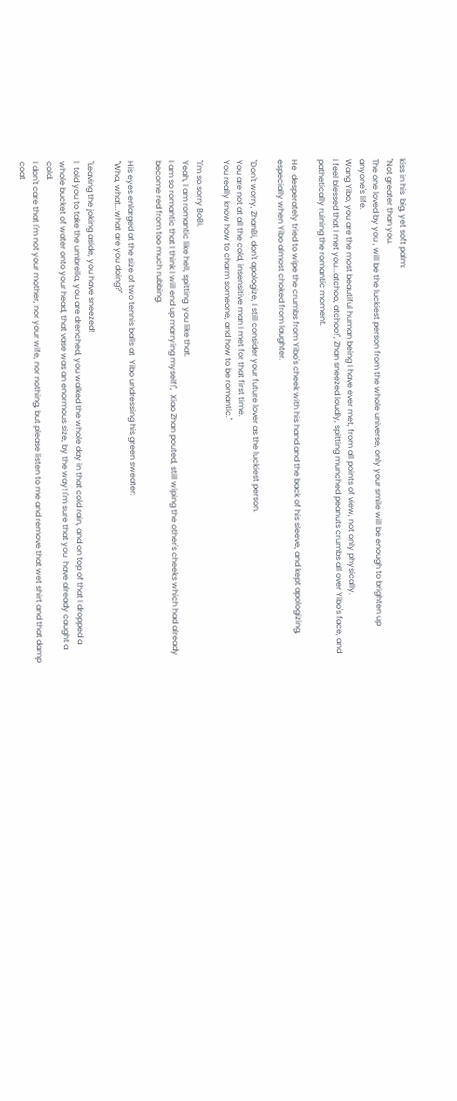kiss in his  big, yet soft palm:
"Not greater than you.
The one loved by you , will be the luckiest person from the whole universe, only your smile will be enough to brighten up anyone's life.
Wang Yibo, you are the most beautiful human being I have ever met, from all points of view, not only physically.
I feel blessed that I met you...atchoo, atchoo!", Zhan sneezed loudly, spitting munched peanuts crumbs all over Yibo's face, and  pathetically ruining the romantic moment.

He  desperately tried to wipe the crumbs from Yibo's cheek with his hand and the back of his sleeve, and kept apologizing, especially when Yibo almost choked from laughter.

"Don't worry, ZhanBi, don't apologize, I still consider your future lover as the luckiest person.
You are not at all the cold, insensitive man I met for that first time.
You really know how to charm someone, and how to be romantic."

"I'm so sorry BoBi.
Yeah, I am romantic like hell, spitting  you like that.
I am so romantic that I think I will end up marrying myself!",  Xiao Zhan pouted, still wiping the other's cheeks which had already become red from too much rubbing.

His eyes enlarged at the size of two tennis balls at  Yibo undressing his green sweater:
"Wha, what...what are you doing?"

"Leaving the joking aside, you have sneezed!
I  told you to take the umbrella, you are drenched, you walked the whole day in that cold rain, and on top of that I dropped a whole bucket of water onto your head, that vase was an enormous size, by the way! I'm sure that you  have already caught a cold.
I don't care that I'm not your mother, nor your wife, nor nothing, but please listen to me and remove that wet shirt and that damp coat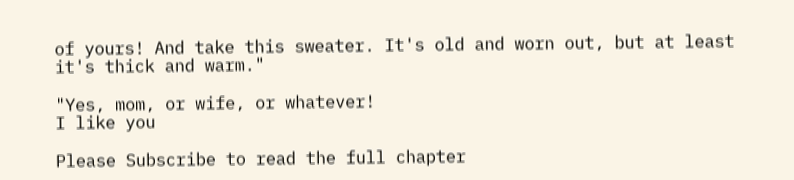of yours! And take this sweater. It's old and worn out, but at least it's thick and warm."

"Yes, mom, or wife, or whatever!
I like you

Please Subscribe to read the full chapter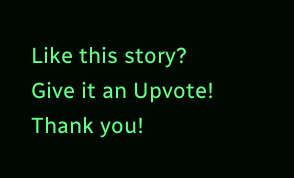Like this story? Give it an Upvote!
Thank you!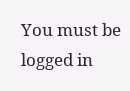You must be logged in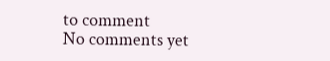to comment
No comments yet